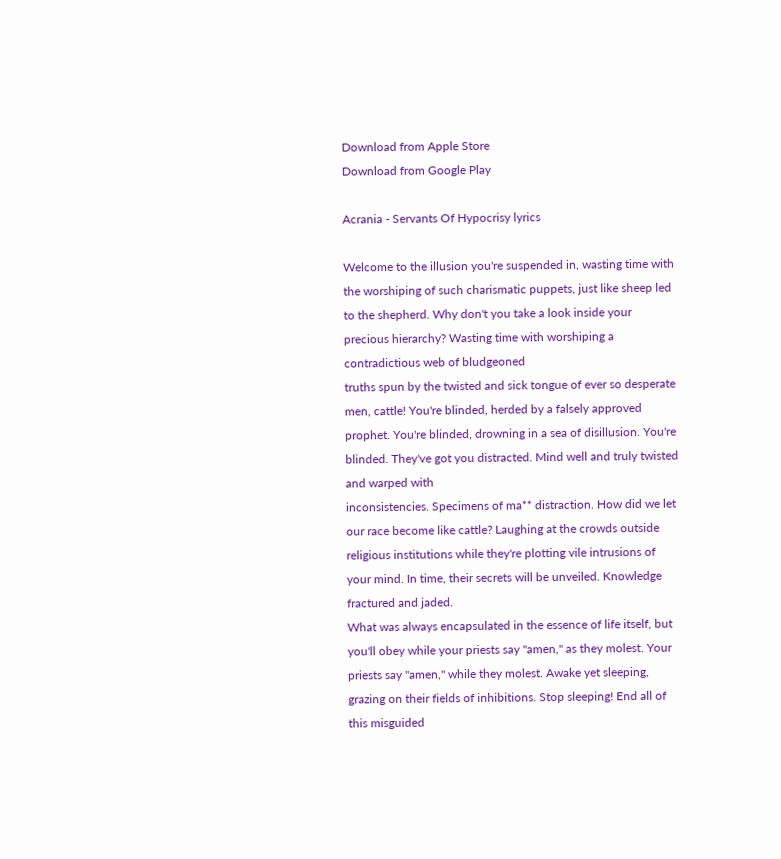Download from Apple Store
Download from Google Play

Acrania - Servants Of Hypocrisy lyrics

Welcome to the illusion you're suspended in, wasting time with the worshiping of such charismatic puppets, just like sheep led to the shepherd. Why don't you take a look inside your precious hierarchy? Wasting time with worshiping a contradictious web of bludgeoned
truths spun by the twisted and sick tongue of ever so desperate men, cattle! You're blinded, herded by a falsely approved prophet. You're blinded, drowning in a sea of disillusion. You're blinded. They've got you distracted. Mind well and truly twisted and warped with
inconsistencies. Specimens of ma** distraction. How did we let our race become like cattle? Laughing at the crowds outside religious institutions while they're plotting vile intrusions of your mind. In time, their secrets will be unveiled. Knowledge fractured and jaded.
What was always encapsulated in the essence of life itself, but you'll obey while your priests say "amen," as they molest. Your priests say "amen," while they molest. Awake yet sleeping, grazing on their fields of inhibitions. Stop sleeping! End all of this misguided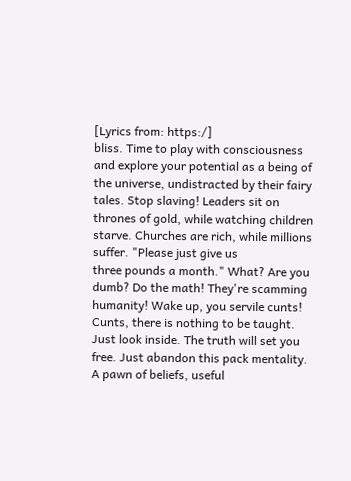[Lyrics from: https:/]
bliss. Time to play with consciousness and explore your potential as a being of the universe, undistracted by their fairy tales. Stop slaving! Leaders sit on thrones of gold, while watching children starve. Churches are rich, while millions suffer. "Please just give us
three pounds a month." What? Are you dumb? Do the math! They're scamming humanity! Wake up, you servile cunts! Cunts, there is nothing to be taught. Just look inside. The truth will set you free. Just abandon this pack mentality. A pawn of beliefs, useful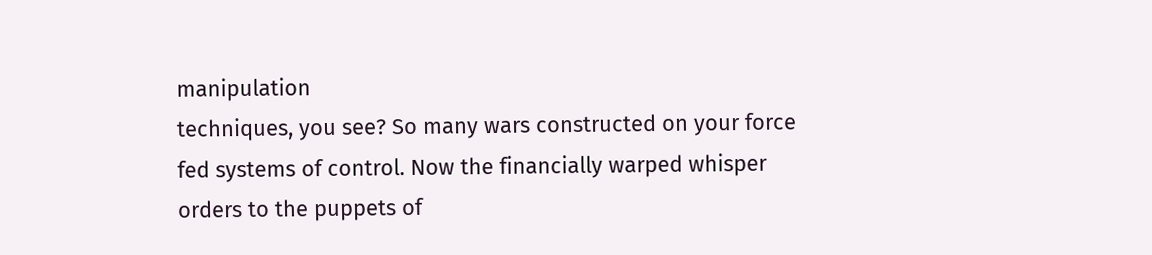manipulation
techniques, you see? So many wars constructed on your force fed systems of control. Now the financially warped whisper orders to the puppets of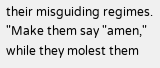their misguiding regimes. "Make them say "amen," while they molest them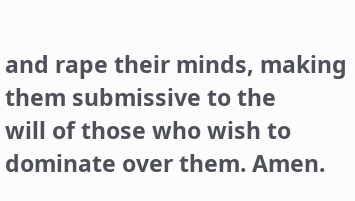and rape their minds, making them submissive to the
will of those who wish to dominate over them. Amen.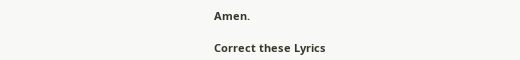Amen.

Correct these Lyrics